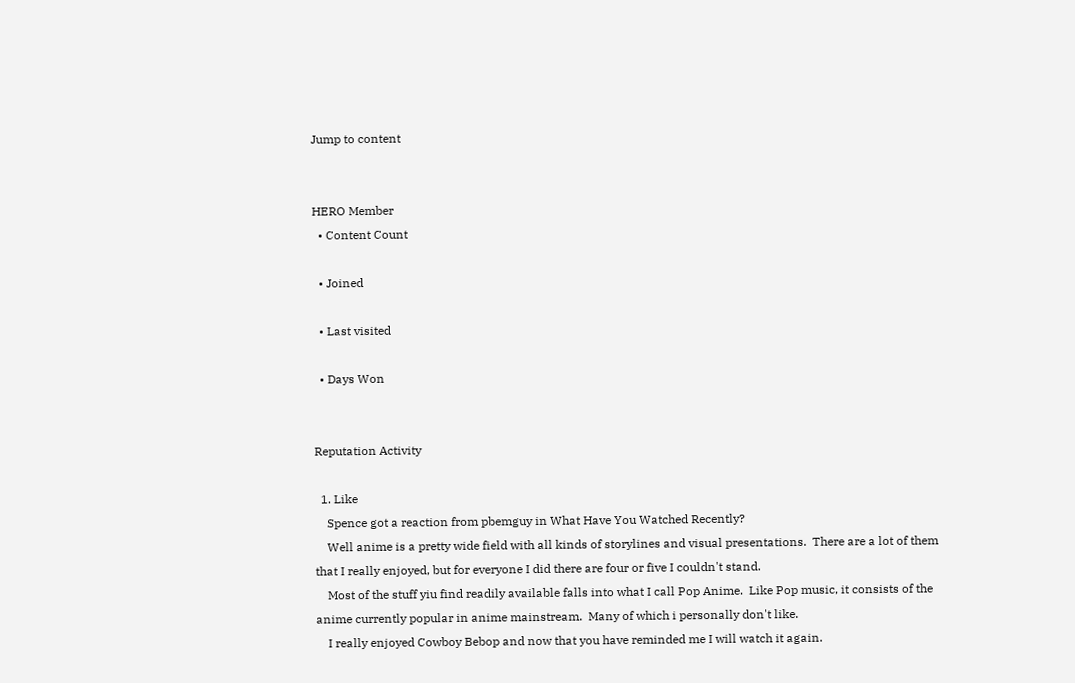Jump to content


HERO Member
  • Content Count

  • Joined

  • Last visited

  • Days Won


Reputation Activity

  1. Like
    Spence got a reaction from pbemguy in What Have You Watched Recently?
    Well anime is a pretty wide field with all kinds of storylines and visual presentations.  There are a lot of them that I really enjoyed, but for everyone I did there are four or five I couldn't stand.
    Most of the stuff yiu find readily available falls into what I call Pop Anime.  Like Pop music, it consists of the anime currently popular in anime mainstream.  Many of which i personally don't like.
    I really enjoyed Cowboy Bebop and now that you have reminded me I will watch it again.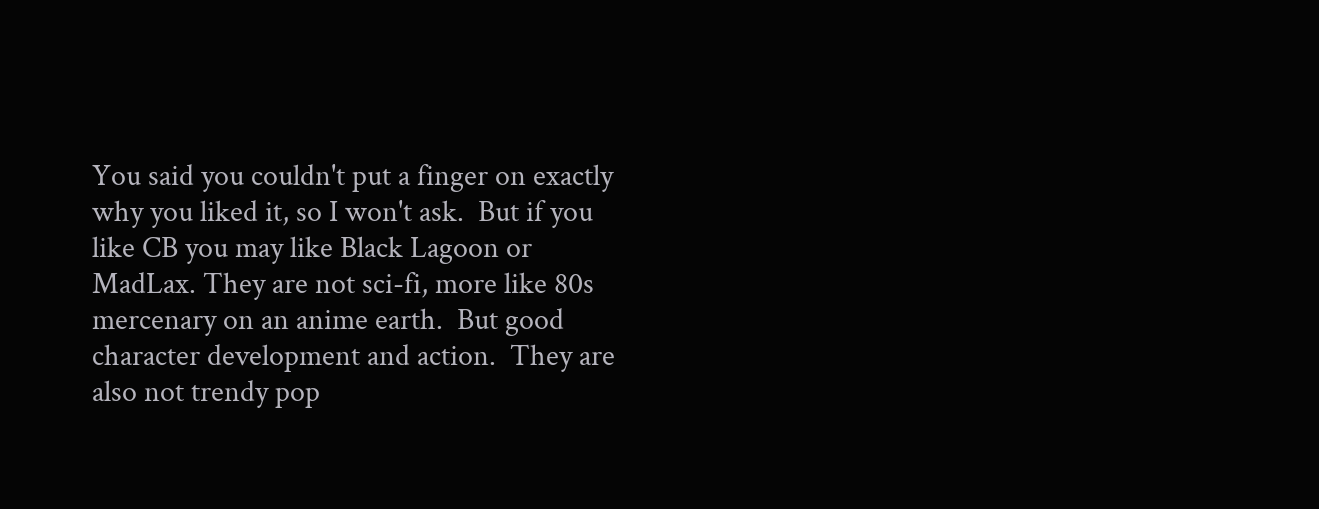You said you couldn't put a finger on exactly why you liked it, so I won't ask.  But if you like CB you may like Black Lagoon or MadLax. They are not sci-fi, more like 80s mercenary on an anime earth.  But good character development and action.  They are also not trendy pop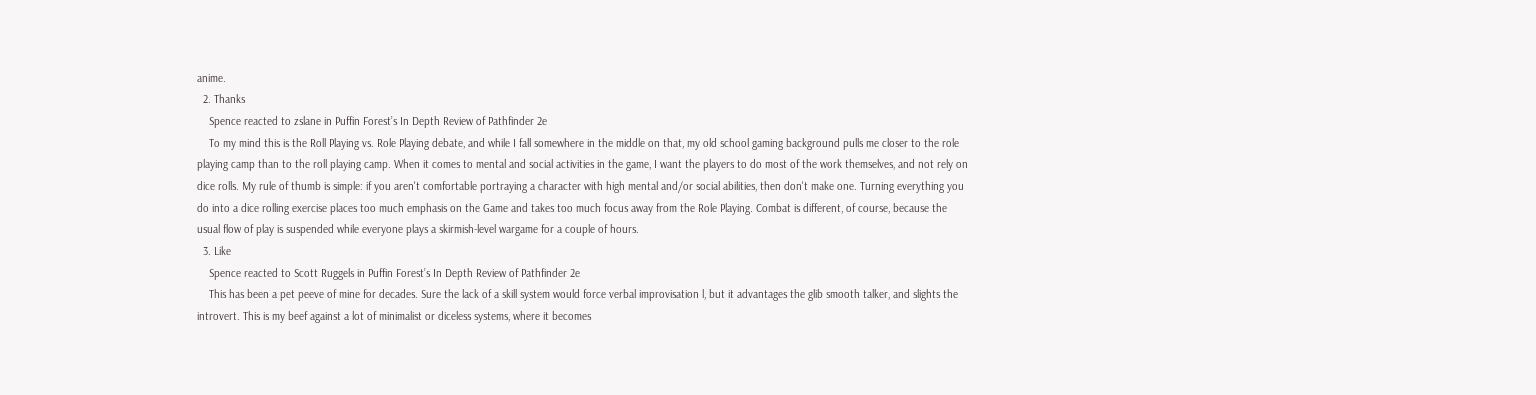anime.
  2. Thanks
    Spence reacted to zslane in Puffin Forest’s In Depth Review of Pathfinder 2e
    To my mind this is the Roll Playing vs. Role Playing debate, and while I fall somewhere in the middle on that, my old school gaming background pulls me closer to the role playing camp than to the roll playing camp. When it comes to mental and social activities in the game, I want the players to do most of the work themselves, and not rely on dice rolls. My rule of thumb is simple: if you aren't comfortable portraying a character with high mental and/or social abilities, then don't make one. Turning everything you do into a dice rolling exercise places too much emphasis on the Game and takes too much focus away from the Role Playing. Combat is different, of course, because the usual flow of play is suspended while everyone plays a skirmish-level wargame for a couple of hours.
  3. Like
    Spence reacted to Scott Ruggels in Puffin Forest’s In Depth Review of Pathfinder 2e
    This has been a pet peeve of mine for decades. Sure the lack of a skill system would force verbal improvisation l, but it advantages the glib smooth talker, and slights the introvert. This is my beef against a lot of minimalist or diceless systems, where it becomes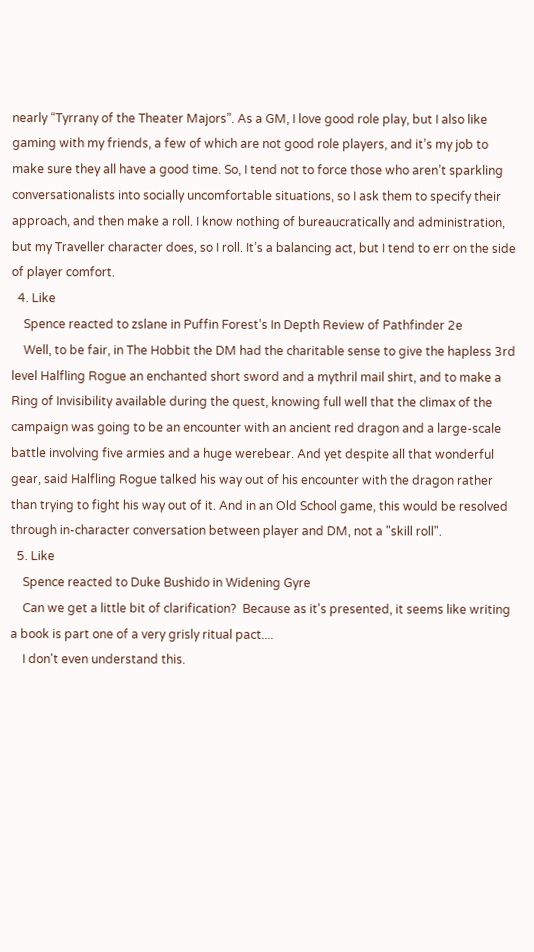nearly “Tyrrany of the Theater Majors”. As a GM, I love good role play, but I also like gaming with my friends, a few of which are not good role players, and it’s my job to make sure they all have a good time. So, I tend not to force those who aren’t sparkling conversationalists into socially uncomfortable situations, so I ask them to specify their approach, and then make a roll. I know nothing of bureaucratically and administration, but my Traveller character does, so I roll. It’s a balancing act, but I tend to err on the side of player comfort.
  4. Like
    Spence reacted to zslane in Puffin Forest’s In Depth Review of Pathfinder 2e
    Well, to be fair, in The Hobbit the DM had the charitable sense to give the hapless 3rd level Halfling Rogue an enchanted short sword and a mythril mail shirt, and to make a Ring of Invisibility available during the quest, knowing full well that the climax of the campaign was going to be an encounter with an ancient red dragon and a large-scale battle involving five armies and a huge werebear. And yet despite all that wonderful gear, said Halfling Rogue talked his way out of his encounter with the dragon rather than trying to fight his way out of it. And in an Old School game, this would be resolved through in-character conversation between player and DM, not a "skill roll".
  5. Like
    Spence reacted to Duke Bushido in Widening Gyre
    Can we get a little bit of clarification?  Because as it's presented, it seems like writing a book is part one of a very grisly ritual pact....
    I don't even understand this.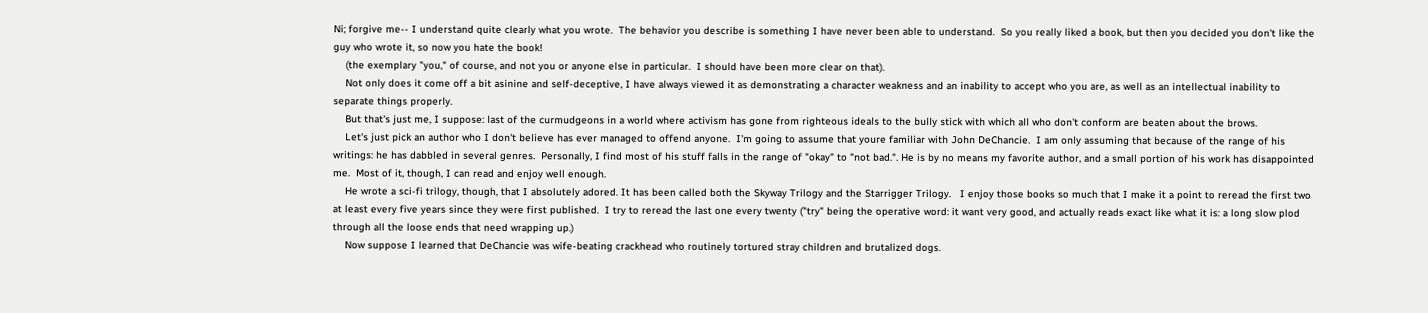Ni; forgive me-- I understand quite clearly what you wrote.  The behavior you describe is something I have never been able to understand.  So you really liked a book, but then you decided you don't like the guy who wrote it, so now you hate the book!
    (the exemplary "you," of course, and not you or anyone else in particular.  I should have been more clear on that).
    Not only does it come off a bit asinine and self-deceptive, I have always viewed it as demonstrating a character weakness and an inability to accept who you are, as well as an intellectual inability to separate things properly.
    But that's just me, I suppose: last of the curmudgeons in a world where activism has gone from righteous ideals to the bully stick with which all who don't conform are beaten about the brows.
    Let's just pick an author who I don't believe has ever managed to offend anyone.  I'm going to assume that youre familiar with John DeChancie.  I am only assuming that because of the range of his writings: he has dabbled in several genres.  Personally, I find most of his stuff falls in the range of "okay" to "not bad.". He is by no means my favorite author, and a small portion of his work has disappointed me.  Most of it, though, I can read and enjoy well enough.
    He wrote a sci-fi trilogy, though, that I absolutely adored. It has been called both the Skyway Trilogy and the Starrigger Trilogy.   I enjoy those books so much that I make it a point to reread the first two at least every five years since they were first published.  I try to reread the last one every twenty ("try" being the operative word: it want very good, and actually reads exact like what it is: a long slow plod through all the loose ends that need wrapping up.)
    Now suppose I learned that DeChancie was wife-beating crackhead who routinely tortured stray children and brutalized dogs.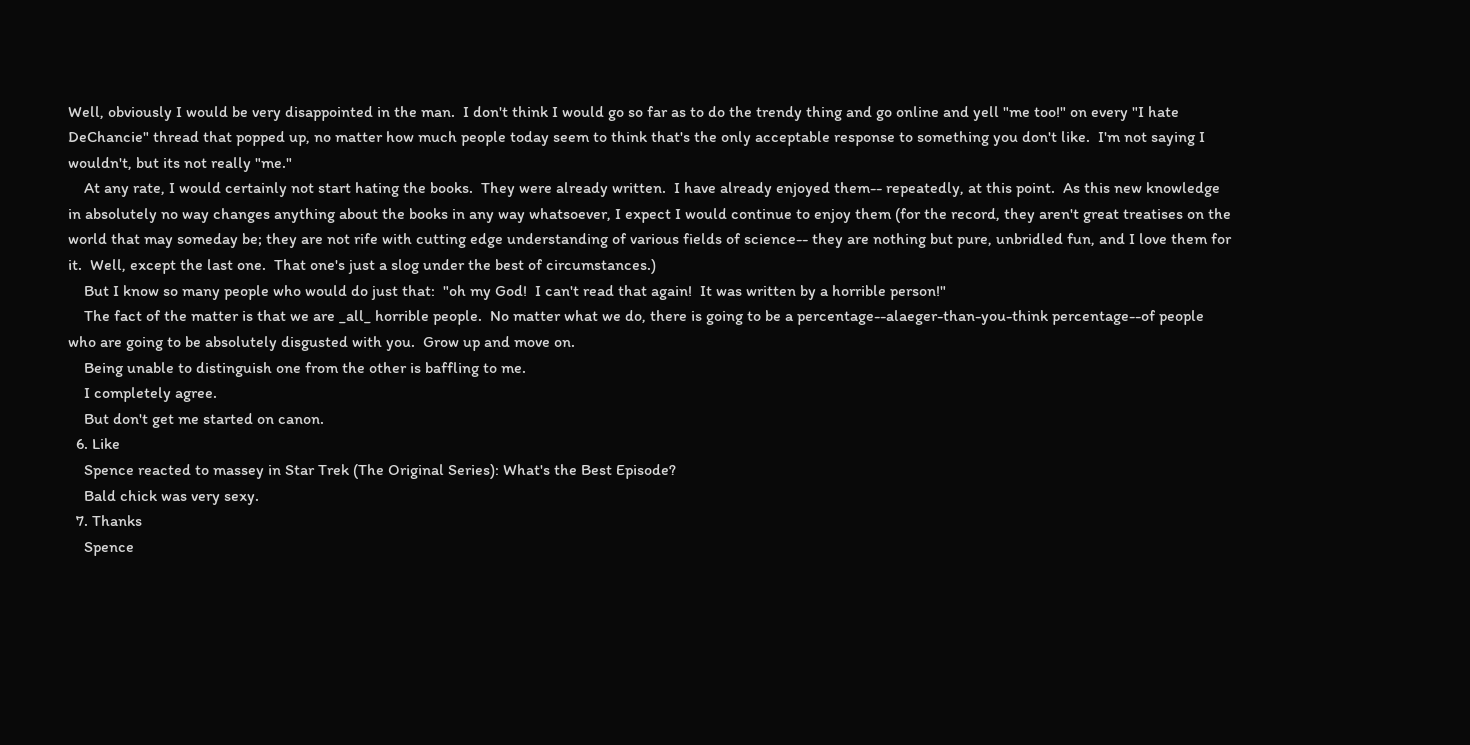Well, obviously I would be very disappointed in the man.  I don't think I would go so far as to do the trendy thing and go online and yell "me too!" on every "I hate DeChancie" thread that popped up, no matter how much people today seem to think that's the only acceptable response to something you don't like.  I'm not saying I wouldn't, but its not really "me."
    At any rate, I would certainly not start hating the books.  They were already written.  I have already enjoyed them-- repeatedly, at this point.  As this new knowledge in absolutely no way changes anything about the books in any way whatsoever, I expect I would continue to enjoy them (for the record, they aren't great treatises on the world that may someday be; they are not rife with cutting edge understanding of various fields of science-- they are nothing but pure, unbridled fun, and I love them for it.  Well, except the last one.  That one's just a slog under the best of circumstances.)
    But I know so many people who would do just that:  "oh my God!  I can't read that again!  It was written by a horrible person!"
    The fact of the matter is that we are _all_ horrible people.  No matter what we do, there is going to be a percentage--alaeger-than-you-think percentage--of people who are going to be absolutely disgusted with you.  Grow up and move on.
    Being unable to distinguish one from the other is baffling to me.
    I completely agree.
    But don't get me started on canon.
  6. Like
    Spence reacted to massey in Star Trek (The Original Series): What's the Best Episode?
    Bald chick was very sexy.
  7. Thanks
    Spence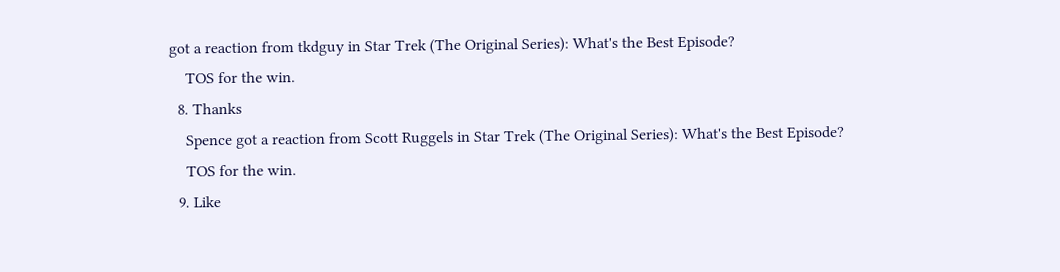got a reaction from tkdguy in Star Trek (The Original Series): What's the Best Episode?
    TOS for the win.
  8. Thanks
    Spence got a reaction from Scott Ruggels in Star Trek (The Original Series): What's the Best Episode?
    TOS for the win.
  9. Like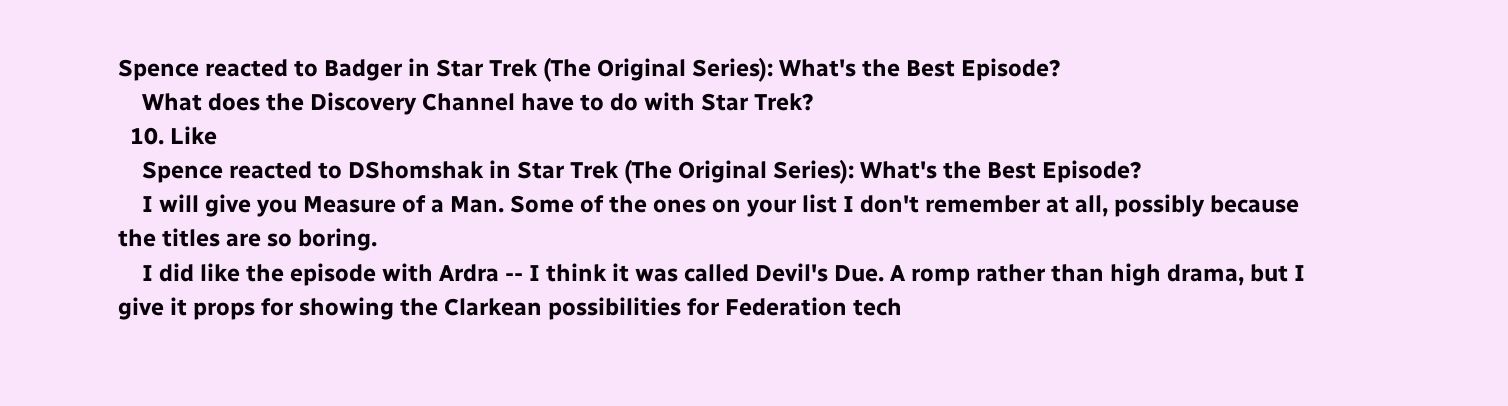Spence reacted to Badger in Star Trek (The Original Series): What's the Best Episode?
    What does the Discovery Channel have to do with Star Trek?
  10. Like
    Spence reacted to DShomshak in Star Trek (The Original Series): What's the Best Episode?
    I will give you Measure of a Man. Some of the ones on your list I don't remember at all, possibly because the titles are so boring.
    I did like the episode with Ardra -- I think it was called Devil's Due. A romp rather than high drama, but I give it props for showing the Clarkean possibilities for Federation tech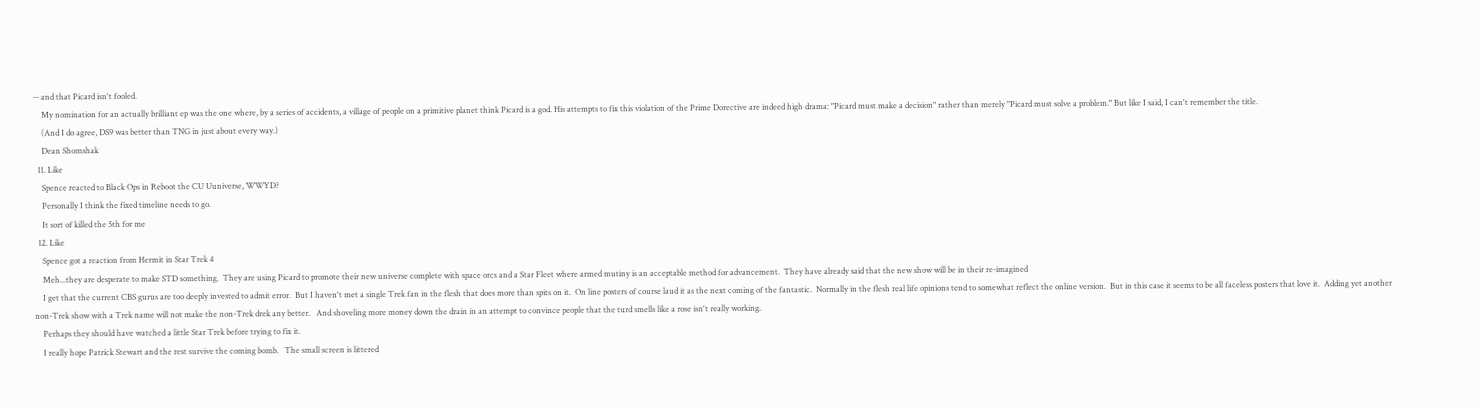-- and that Picard isn't fooled.
    My nomination for an actually brilliant ep was the one where, by a series of accidents, a village of people on a primitive planet think Picard is a god. His attempts to fix this violation of the Prime Dorective are indeed high drama: "Picard must make a decision" rather than merely "Picard must solve a problem." But like I said, I can't remember the title.
    (And I do agree, DS9 was better than TNG in just about every way.)
    Dean Shomshak
  11. Like
    Spence reacted to Black Ops in Reboot the CU Uuniverse, WWYD?
    Personally I think the fixed timeline needs to go.
    It sort of killed the 5th for me
  12. Like
    Spence got a reaction from Hermit in Star Trek 4
    Meh...they are desperate to make STD something.  They are using Picard to promote their new universe complete with space orcs and a Star Fleet where armed mutiny is an acceptable method for advancement.  They have already said that the new show will be in their re-imagined
    I get that the current CBS gurus are too deeply invested to admit error.  But I haven't met a single Trek fan in the flesh that does more than spits on it.  On line posters of course laud it as the next coming of the fantastic.  Normally in the flesh real life opinions tend to somewhat reflect the online version.  But in this case it seems to be all faceless posters that love it.  Adding yet another non-Trek show with a Trek name will not make the non-Trek drek any better.   And shoveling more money down the drain in an attempt to convince people that the turd smells like a rose isn't really working.
    Perhaps they should have watched a little Star Trek before trying to fix it.
    I really hope Patrick Stewart and the rest survive the coming bomb.   The small screen is littered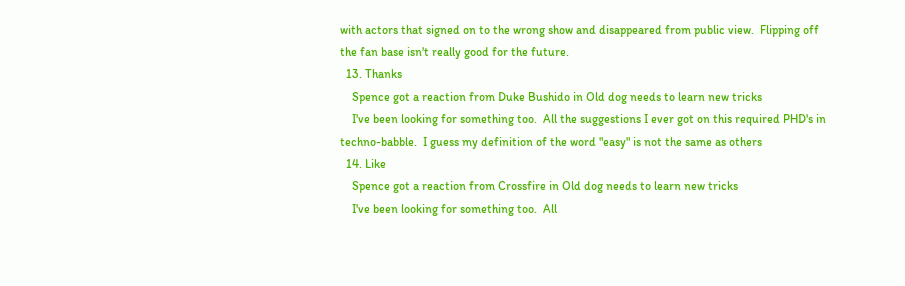with actors that signed on to the wrong show and disappeared from public view.  Flipping off the fan base isn't really good for the future.
  13. Thanks
    Spence got a reaction from Duke Bushido in Old dog needs to learn new tricks
    I've been looking for something too.  All the suggestions I ever got on this required PHD's in techno-babble.  I guess my definition of the word "easy" is not the same as others
  14. Like
    Spence got a reaction from Crossfire in Old dog needs to learn new tricks
    I've been looking for something too.  All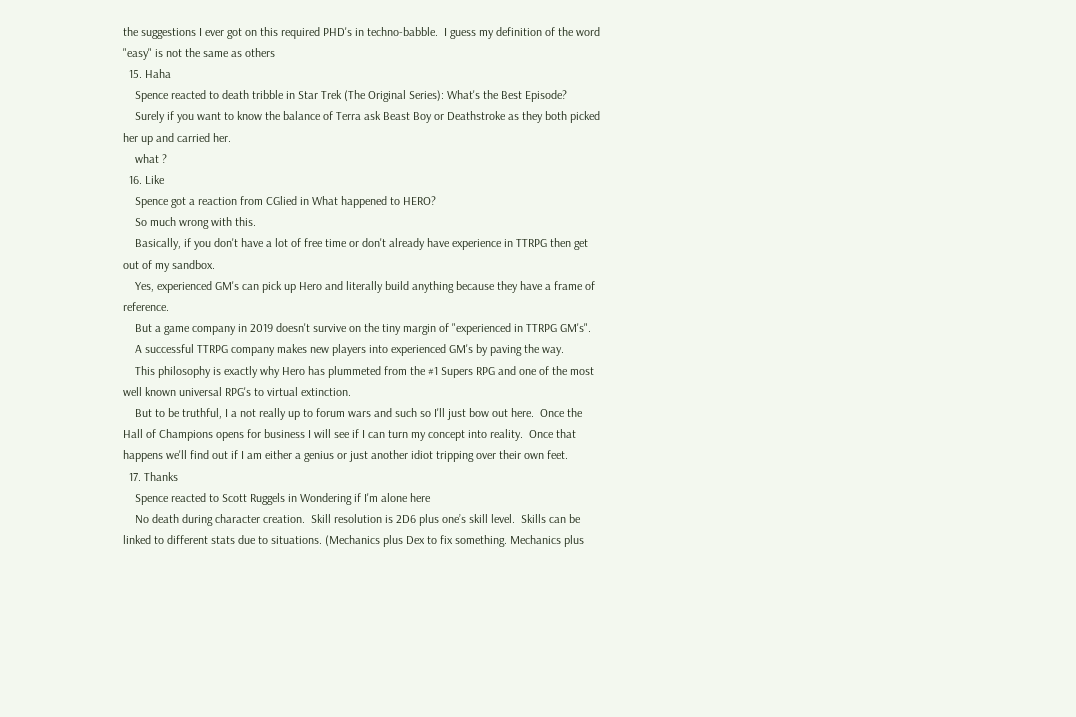the suggestions I ever got on this required PHD's in techno-babble.  I guess my definition of the word "easy" is not the same as others
  15. Haha
    Spence reacted to death tribble in Star Trek (The Original Series): What's the Best Episode?
    Surely if you want to know the balance of Terra ask Beast Boy or Deathstroke as they both picked her up and carried her.
    what ?
  16. Like
    Spence got a reaction from CGlied in What happened to HERO?
    So much wrong with this.
    Basically, if you don't have a lot of free time or don't already have experience in TTRPG then get out of my sandbox.
    Yes, experienced GM's can pick up Hero and literally build anything because they have a frame of reference.
    But a game company in 2019 doesn't survive on the tiny margin of "experienced in TTRPG GM's".
    A successful TTRPG company makes new players into experienced GM's by paving the way.
    This philosophy is exactly why Hero has plummeted from the #1 Supers RPG and one of the most well known universal RPG's to virtual extinction.
    But to be truthful, I a not really up to forum wars and such so I'll just bow out here.  Once the Hall of Champions opens for business I will see if I can turn my concept into reality.  Once that happens we'll find out if I am either a genius or just another idiot tripping over their own feet.
  17. Thanks
    Spence reacted to Scott Ruggels in Wondering if I'm alone here
    No death during character creation.  Skill resolution is 2D6 plus one’s skill level.  Skills can be linked to different stats due to situations. (Mechanics plus Dex to fix something. Mechanics plus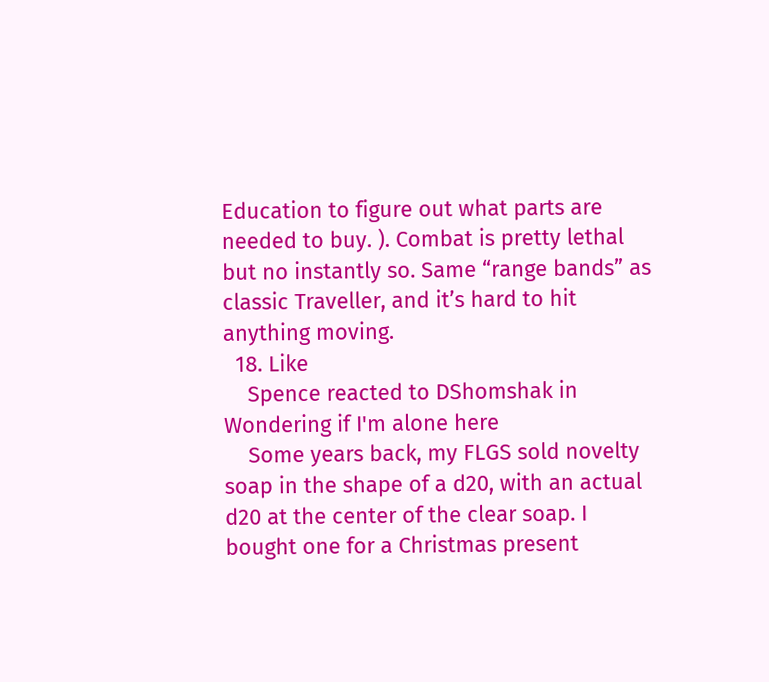Education to figure out what parts are needed to buy. ). Combat is pretty lethal but no instantly so. Same “range bands” as classic Traveller, and it’s hard to hit anything moving.
  18. Like
    Spence reacted to DShomshak in Wondering if I'm alone here
    Some years back, my FLGS sold novelty soap in the shape of a d20, with an actual d20 at the center of the clear soap. I bought one for a Christmas present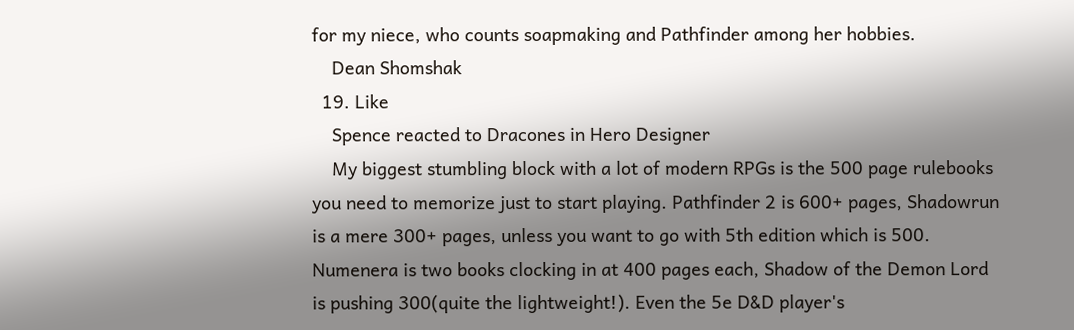for my niece, who counts soapmaking and Pathfinder among her hobbies.
    Dean Shomshak
  19. Like
    Spence reacted to Dracones in Hero Designer
    My biggest stumbling block with a lot of modern RPGs is the 500 page rulebooks you need to memorize just to start playing. Pathfinder 2 is 600+ pages, Shadowrun is a mere 300+ pages, unless you want to go with 5th edition which is 500. Numenera is two books clocking in at 400 pages each, Shadow of the Demon Lord is pushing 300(quite the lightweight!). Even the 5e D&D player's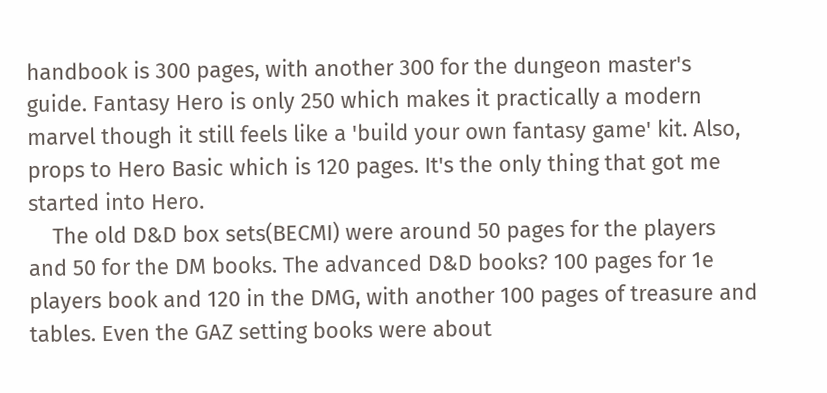handbook is 300 pages, with another 300 for the dungeon master's guide. Fantasy Hero is only 250 which makes it practically a modern marvel though it still feels like a 'build your own fantasy game' kit. Also, props to Hero Basic which is 120 pages. It's the only thing that got me started into Hero.
    The old D&D box sets(BECMI) were around 50 pages for the players and 50 for the DM books. The advanced D&D books? 100 pages for 1e players book and 120 in the DMG, with another 100 pages of treasure and tables. Even the GAZ setting books were about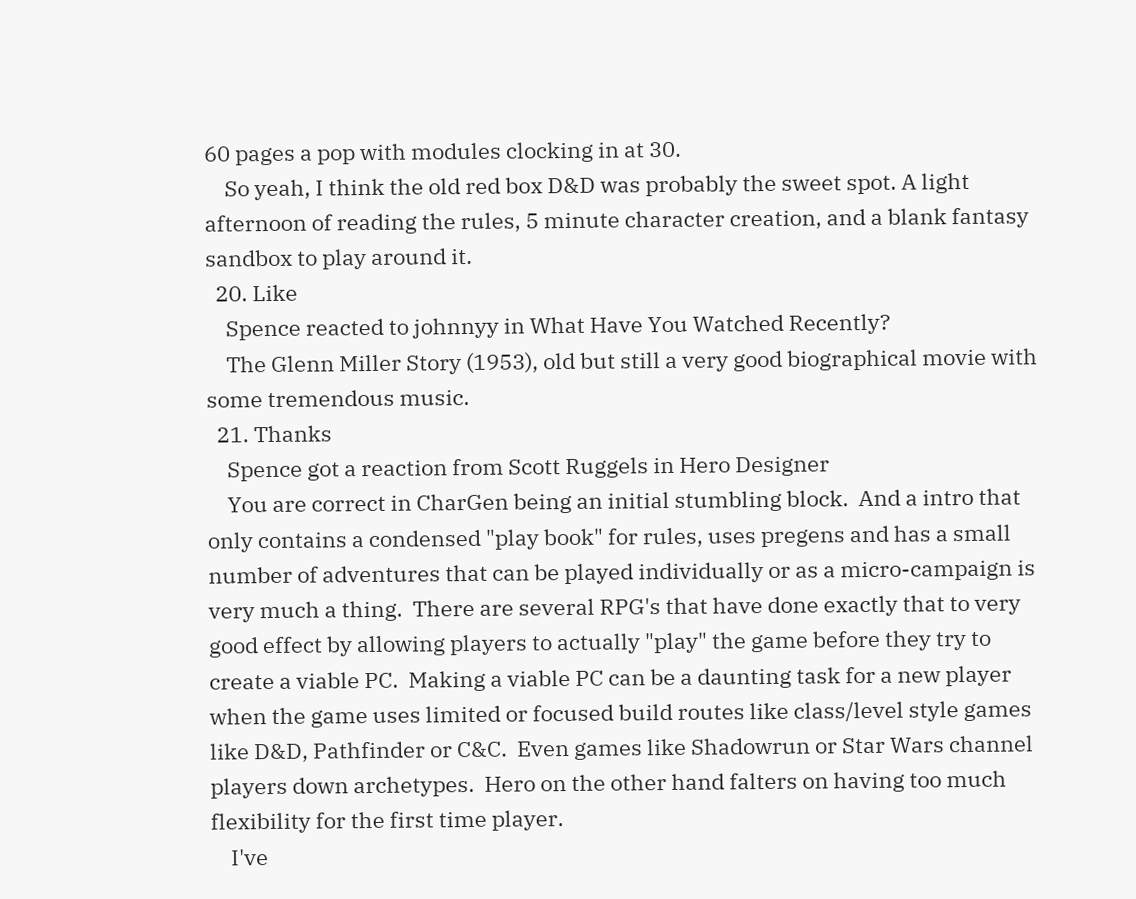60 pages a pop with modules clocking in at 30.
    So yeah, I think the old red box D&D was probably the sweet spot. A light afternoon of reading the rules, 5 minute character creation, and a blank fantasy sandbox to play around it.
  20. Like
    Spence reacted to johnnyy in What Have You Watched Recently?
    The Glenn Miller Story (1953), old but still a very good biographical movie with some tremendous music.
  21. Thanks
    Spence got a reaction from Scott Ruggels in Hero Designer
    You are correct in CharGen being an initial stumbling block.  And a intro that only contains a condensed "play book" for rules, uses pregens and has a small number of adventures that can be played individually or as a micro-campaign is very much a thing.  There are several RPG's that have done exactly that to very good effect by allowing players to actually "play" the game before they try to create a viable PC.  Making a viable PC can be a daunting task for a new player when the game uses limited or focused build routes like class/level style games like D&D, Pathfinder or C&C.  Even games like Shadowrun or Star Wars channel players down archetypes.  Hero on the other hand falters on having too much flexibility for the first time player.
    I've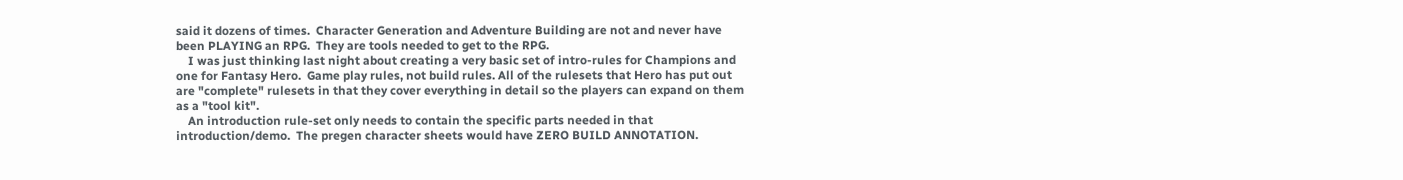said it dozens of times.  Character Generation and Adventure Building are not and never have been PLAYING an RPG.  They are tools needed to get to the RPG.
    I was just thinking last night about creating a very basic set of intro-rules for Champions and one for Fantasy Hero.  Game play rules, not build rules. All of the rulesets that Hero has put out are "complete" rulesets in that they cover everything in detail so the players can expand on them as a "tool kit".
    An introduction rule-set only needs to contain the specific parts needed in that introduction/demo.  The pregen character sheets would have ZERO BUILD ANNOTATION.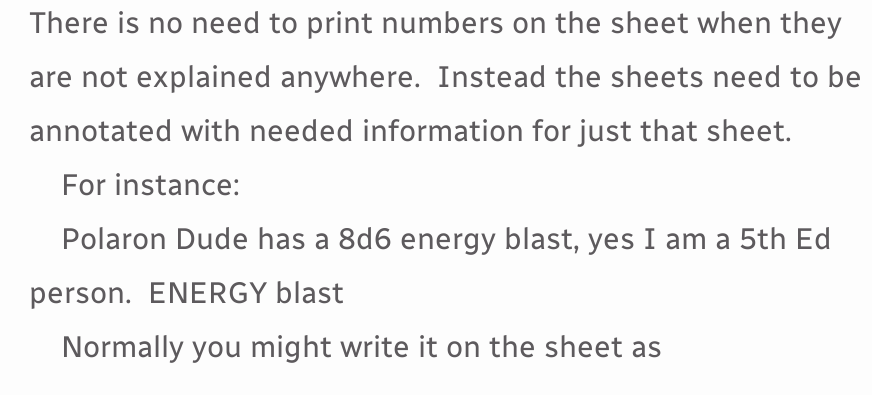There is no need to print numbers on the sheet when they are not explained anywhere.  Instead the sheets need to be annotated with needed information for just that sheet.
    For instance:
    Polaron Dude has a 8d6 energy blast, yes I am a 5th Ed person.  ENERGY blast
    Normally you might write it on the sheet as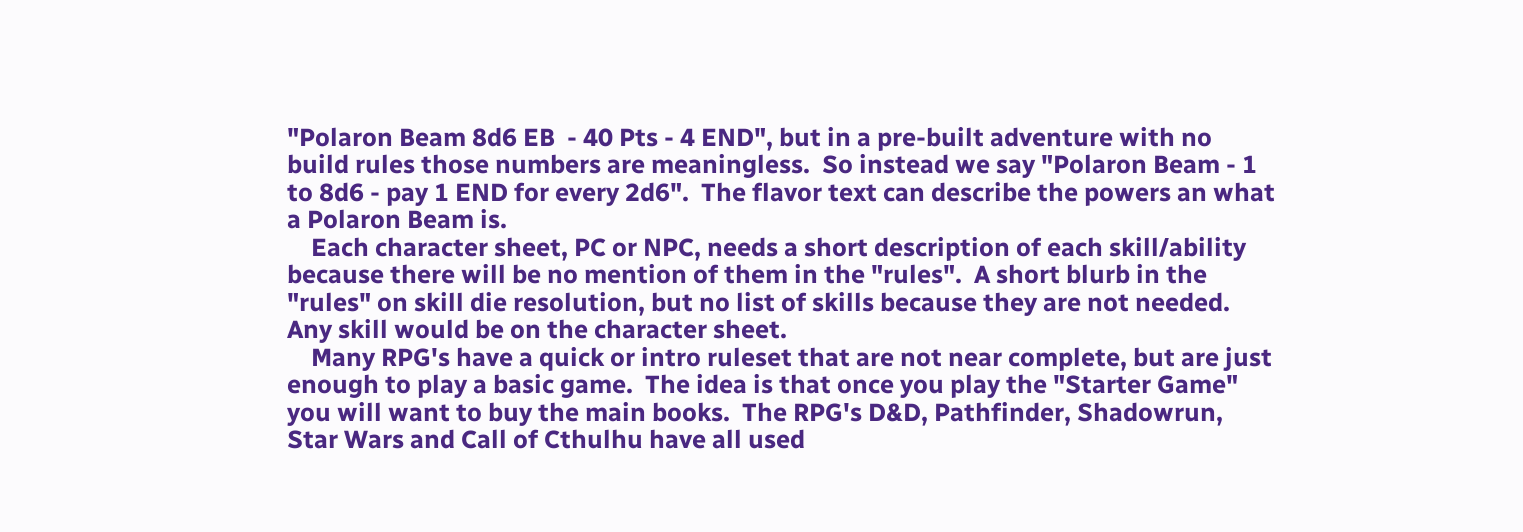"Polaron Beam 8d6 EB  - 40 Pts - 4 END", but in a pre-built adventure with no build rules those numbers are meaningless.  So instead we say "Polaron Beam - 1 to 8d6 - pay 1 END for every 2d6".  The flavor text can describe the powers an what a Polaron Beam is.
    Each character sheet, PC or NPC, needs a short description of each skill/ability because there will be no mention of them in the "rules".  A short blurb in the "rules" on skill die resolution, but no list of skills because they are not needed.  Any skill would be on the character sheet.
    Many RPG's have a quick or intro ruleset that are not near complete, but are just enough to play a basic game.  The idea is that once you play the "Starter Game" you will want to buy the main books.  The RPG's D&D, Pathfinder, Shadowrun, Star Wars and Call of Cthulhu have all used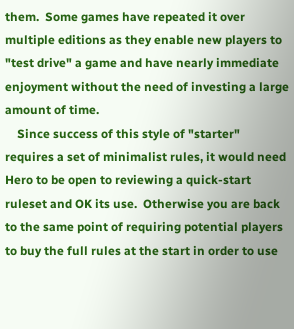them.  Some games have repeated it over multiple editions as they enable new players to "test drive" a game and have nearly immediate enjoyment without the need of investing a large amount of time.
    Since success of this style of "starter" requires a set of minimalist rules, it would need Hero to be open to reviewing a quick-start ruleset and OK its use.  Otherwise you are back to the same point of requiring potential players to buy the full rules at the start in order to use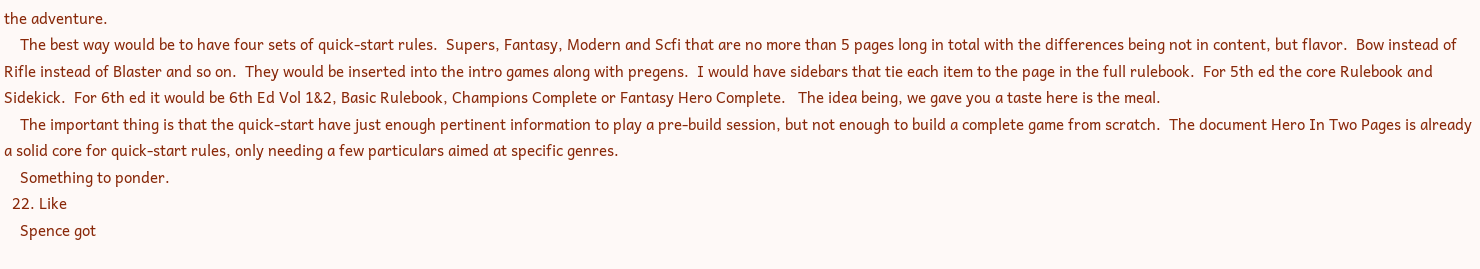the adventure.
    The best way would be to have four sets of quick-start rules.  Supers, Fantasy, Modern and Scfi that are no more than 5 pages long in total with the differences being not in content, but flavor.  Bow instead of Rifle instead of Blaster and so on.  They would be inserted into the intro games along with pregens.  I would have sidebars that tie each item to the page in the full rulebook.  For 5th ed the core Rulebook and Sidekick.  For 6th ed it would be 6th Ed Vol 1&2, Basic Rulebook, Champions Complete or Fantasy Hero Complete.   The idea being, we gave you a taste here is the meal.
    The important thing is that the quick-start have just enough pertinent information to play a pre-build session, but not enough to build a complete game from scratch.  The document Hero In Two Pages is already a solid core for quick-start rules, only needing a few particulars aimed at specific genres.
    Something to ponder.
  22. Like
    Spence got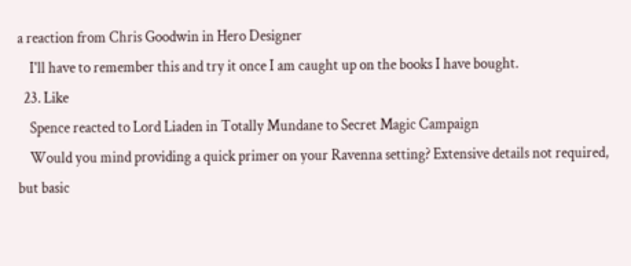a reaction from Chris Goodwin in Hero Designer
    I'll have to remember this and try it once I am caught up on the books I have bought.
  23. Like
    Spence reacted to Lord Liaden in Totally Mundane to Secret Magic Campaign
    Would you mind providing a quick primer on your Ravenna setting? Extensive details not required, but basic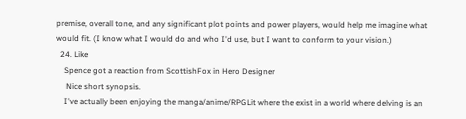premise, overall tone, and any significant plot points and power players, would help me imagine what would fit. (I know what I would do and who I'd use, but I want to conform to your vision.)
  24. Like
    Spence got a reaction from ScottishFox in Hero Designer
     Nice short synopsis.
    I've actually been enjoying the manga/anime/RPGLit where the exist in a world where delving is an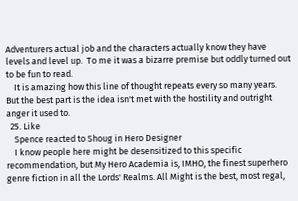Adventurers actual job and the characters actually know they have levels and level up.  To me it was a bizarre premise but oddly turned out to be fun to read.
    It is amazing how this line of thought repeats every so many years.  But the best part is the idea isn't met with the hostility and outright anger it used to.
  25. Like
    Spence reacted to Shoug in Hero Designer
    I know people here might be desensitized to this specific recommendation, but My Hero Academia is, IMHO, the finest superhero genre fiction in all the Lords' Realms. All Might is the best, most regal,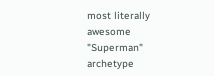most literally awesome "Superman" archetype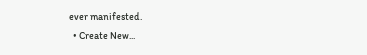ever manifested.
  • Create New...